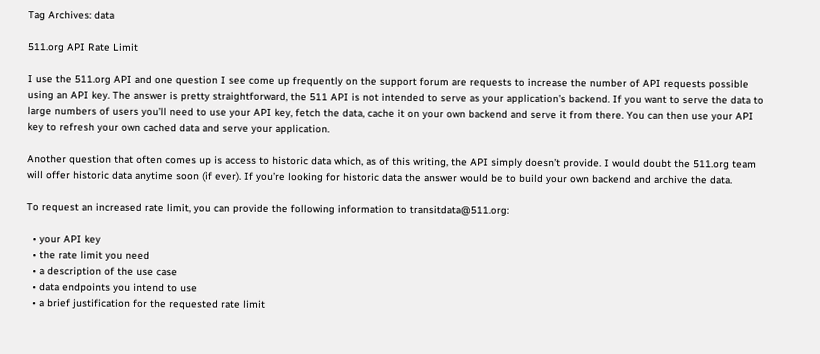Tag Archives: data

511.org API Rate Limit

I use the 511.org API and one question I see come up frequently on the support forum are requests to increase the number of API requests possible using an API key. The answer is pretty straightforward, the 511 API is not intended to serve as your application’s backend. If you want to serve the data to large numbers of users you’ll need to use your API key, fetch the data, cache it on your own backend and serve it from there. You can then use your API key to refresh your own cached data and serve your application.

Another question that often comes up is access to historic data which, as of this writing, the API simply doesn’t provide. I would doubt the 511.org team will offer historic data anytime soon (if ever). If you’re looking for historic data the answer would be to build your own backend and archive the data.

To request an increased rate limit, you can provide the following information to transitdata@511.org:

  • your API key
  • the rate limit you need
  • a description of the use case
  • data endpoints you intend to use
  • a brief justification for the requested rate limit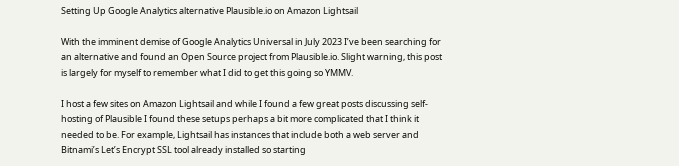Setting Up Google Analytics alternative Plausible.io on Amazon Lightsail

With the imminent demise of Google Analytics Universal in July 2023 I’ve been searching for an alternative and found an Open Source project from Plausible.io. Slight warning, this post is largely for myself to remember what I did to get this going so YMMV.

I host a few sites on Amazon Lightsail and while I found a few great posts discussing self-hosting of Plausible I found these setups perhaps a bit more complicated that I think it needed to be. For example, Lightsail has instances that include both a web server and Bitnami’s Let’s Encrypt SSL tool already installed so starting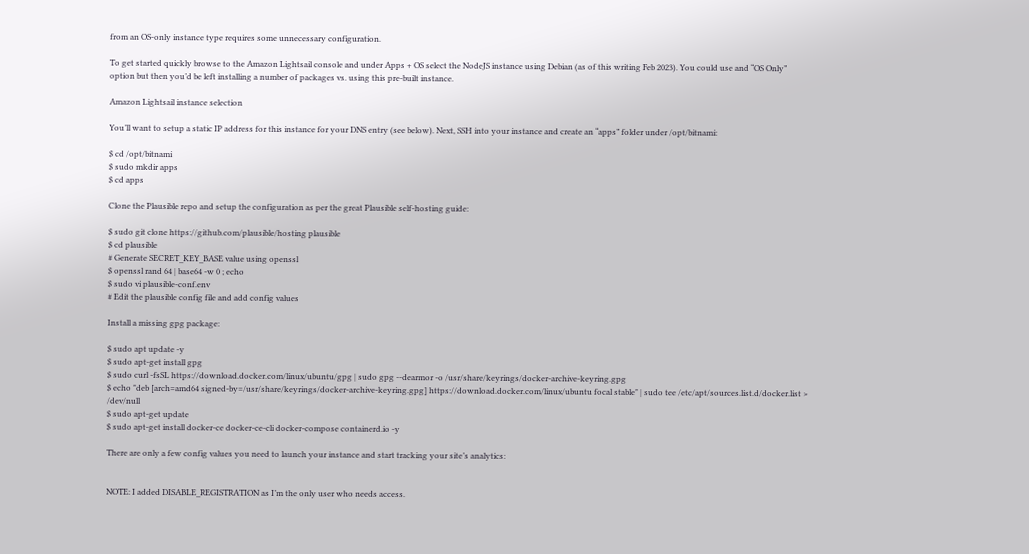from an OS-only instance type requires some unnecessary configuration.

To get started quickly browse to the Amazon Lightsail console and under Apps + OS select the NodeJS instance using Debian (as of this writing Feb 2023). You could use and “OS Only” option but then you’d be left installing a number of packages vs. using this pre-built instance.

Amazon Lightsail instance selection

You’ll want to setup a static IP address for this instance for your DNS entry (see below). Next, SSH into your instance and create an “apps” folder under /opt/bitnami:

$ cd /opt/bitnami
$ sudo mkdir apps
$ cd apps

Clone the Plausible repo and setup the configuration as per the great Plausible self-hosting guide:

$ sudo git clone https://github.com/plausible/hosting plausible
$ cd plausible
# Generate SECRET_KEY_BASE value using openssl
$ openssl rand 64 | base64 -w 0 ; echo
$ sudo vi plausible-conf.env
# Edit the plausible config file and add config values

Install a missing gpg package:

$ sudo apt update -y
$ sudo apt-get install gpg
$ sudo curl -fsSL https://download.docker.com/linux/ubuntu/gpg | sudo gpg --dearmor -o /usr/share/keyrings/docker-archive-keyring.gpg
$ echo "deb [arch=amd64 signed-by=/usr/share/keyrings/docker-archive-keyring.gpg] https://download.docker.com/linux/ubuntu focal stable" | sudo tee /etc/apt/sources.list.d/docker.list > /dev/null
$ sudo apt-get update
$ sudo apt-get install docker-ce docker-ce-cli docker-compose containerd.io -y

There are only a few config values you need to launch your instance and start tracking your site’s analytics:


NOTE: I added DISABLE_REGISTRATION as I’m the only user who needs access.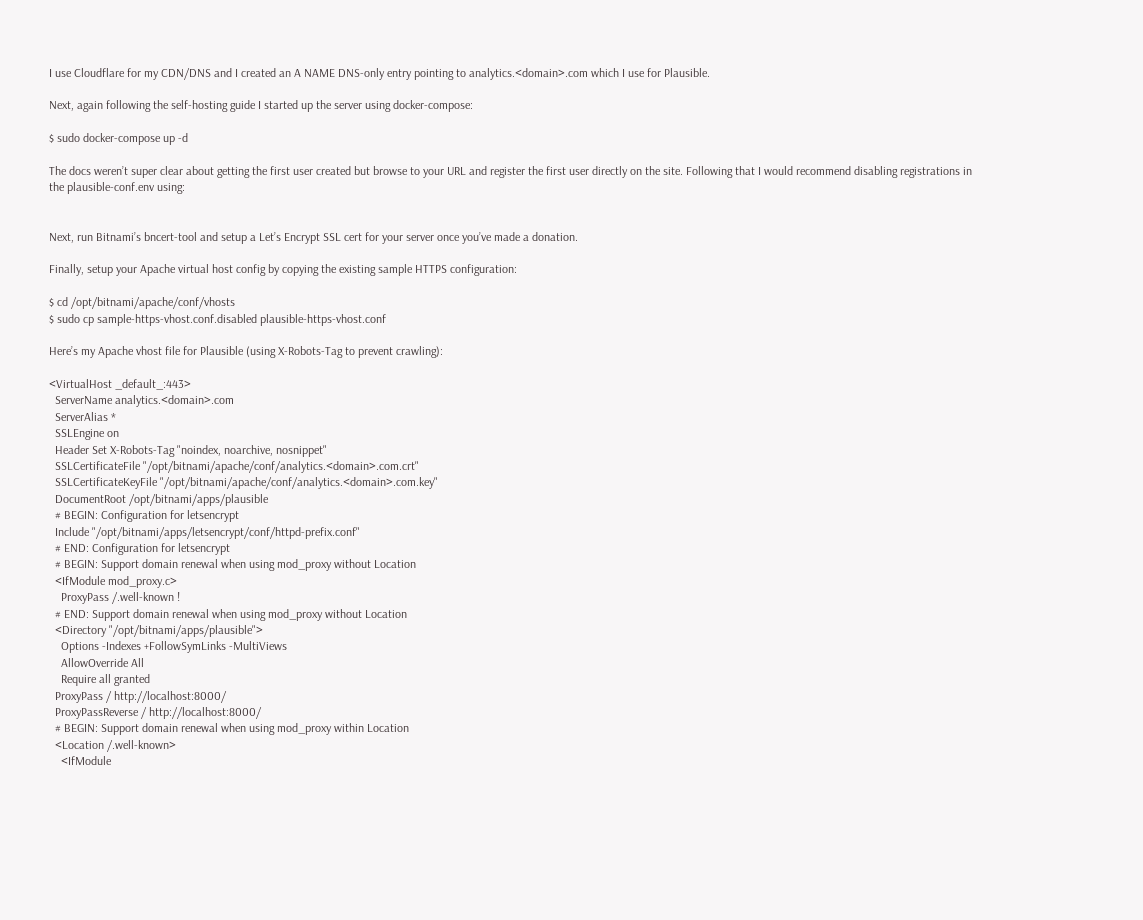I use Cloudflare for my CDN/DNS and I created an A NAME DNS-only entry pointing to analytics.<domain>.com which I use for Plausible.

Next, again following the self-hosting guide I started up the server using docker-compose:

$ sudo docker-compose up -d

The docs weren’t super clear about getting the first user created but browse to your URL and register the first user directly on the site. Following that I would recommend disabling registrations in the plausible-conf.env using:


Next, run Bitnami’s bncert-tool and setup a Let’s Encrypt SSL cert for your server once you’ve made a donation.

Finally, setup your Apache virtual host config by copying the existing sample HTTPS configuration:

$ cd /opt/bitnami/apache/conf/vhosts
$ sudo cp sample-https-vhost.conf.disabled plausible-https-vhost.conf

Here’s my Apache vhost file for Plausible (using X-Robots-Tag to prevent crawling):

<VirtualHost _default_:443>
  ServerName analytics.<domain>.com
  ServerAlias *
  SSLEngine on
  Header Set X-Robots-Tag "noindex, noarchive, nosnippet"
  SSLCertificateFile "/opt/bitnami/apache/conf/analytics.<domain>.com.crt"
  SSLCertificateKeyFile "/opt/bitnami/apache/conf/analytics.<domain>.com.key"
  DocumentRoot /opt/bitnami/apps/plausible
  # BEGIN: Configuration for letsencrypt
  Include "/opt/bitnami/apps/letsencrypt/conf/httpd-prefix.conf"
  # END: Configuration for letsencrypt
  # BEGIN: Support domain renewal when using mod_proxy without Location
  <IfModule mod_proxy.c>
    ProxyPass /.well-known !
  # END: Support domain renewal when using mod_proxy without Location
  <Directory "/opt/bitnami/apps/plausible">
    Options -Indexes +FollowSymLinks -MultiViews
    AllowOverride All
    Require all granted
  ProxyPass / http://localhost:8000/
  ProxyPassReverse / http://localhost:8000/
  # BEGIN: Support domain renewal when using mod_proxy within Location
  <Location /.well-known>
    <IfModule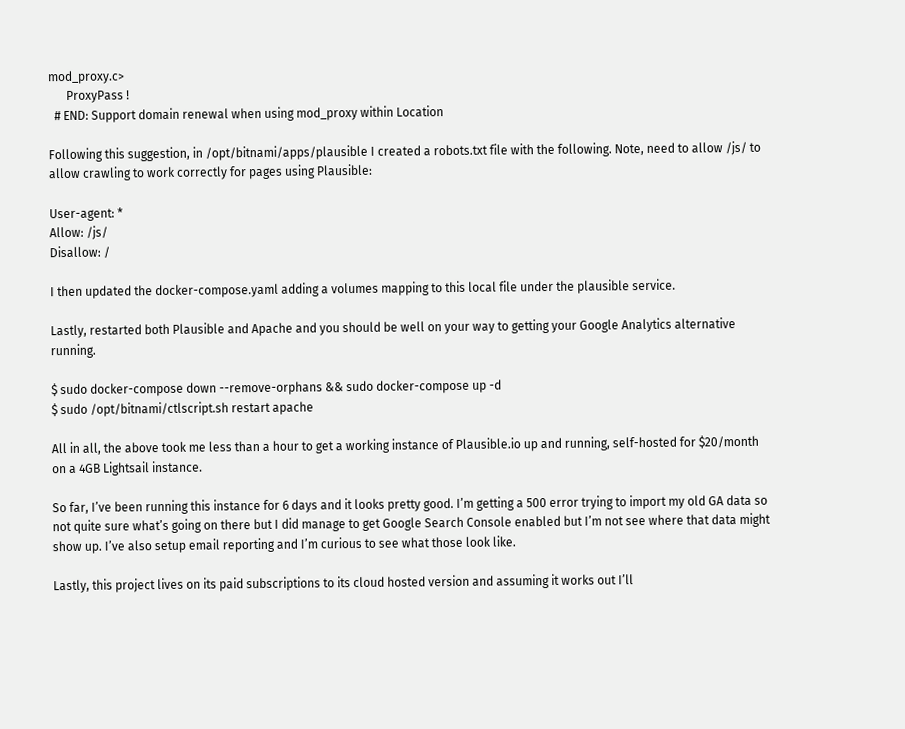mod_proxy.c>
      ProxyPass !
  # END: Support domain renewal when using mod_proxy within Location

Following this suggestion, in /opt/bitnami/apps/plausible I created a robots.txt file with the following. Note, need to allow /js/ to allow crawling to work correctly for pages using Plausible:

User-agent: *
Allow: /js/
Disallow: /

I then updated the docker-compose.yaml adding a volumes mapping to this local file under the plausible service.

Lastly, restarted both Plausible and Apache and you should be well on your way to getting your Google Analytics alternative running.

$ sudo docker-compose down --remove-orphans && sudo docker-compose up -d
$ sudo /opt/bitnami/ctlscript.sh restart apache

All in all, the above took me less than a hour to get a working instance of Plausible.io up and running, self-hosted for $20/month on a 4GB Lightsail instance.

So far, I’ve been running this instance for 6 days and it looks pretty good. I’m getting a 500 error trying to import my old GA data so not quite sure what’s going on there but I did manage to get Google Search Console enabled but I’m not see where that data might show up. I’ve also setup email reporting and I’m curious to see what those look like.

Lastly, this project lives on its paid subscriptions to its cloud hosted version and assuming it works out I’ll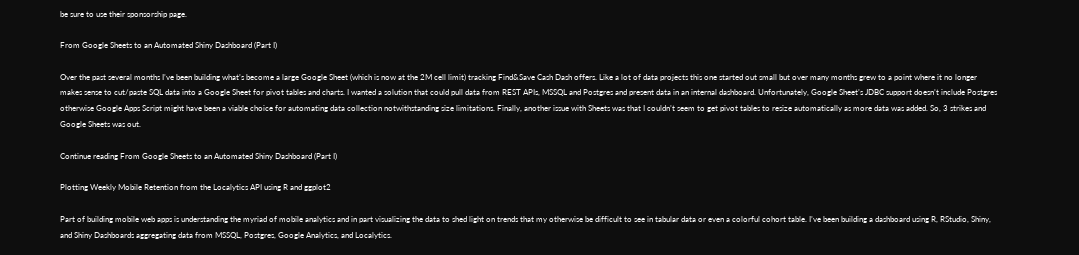be sure to use their sponsorship page.

From Google Sheets to an Automated Shiny Dashboard (Part I)

Over the past several months I’ve been building what’s become a large Google Sheet (which is now at the 2M cell limit) tracking Find&Save Cash Dash offers. Like a lot of data projects this one started out small but over many months grew to a point where it no longer makes sense to cut/paste SQL data into a Google Sheet for pivot tables and charts. I wanted a solution that could pull data from REST APIs, MSSQL and Postgres and present data in an internal dashboard. Unfortunately, Google Sheet’s JDBC support doesn’t include Postgres otherwise Google Apps Script might have been a viable choice for automating data collection notwithstanding size limitations. Finally, another issue with Sheets was that I couldn’t seem to get pivot tables to resize automatically as more data was added. So, 3 strikes and Google Sheets was out.

Continue reading From Google Sheets to an Automated Shiny Dashboard (Part I)

Plotting Weekly Mobile Retention from the Localytics API using R and ggplot2

Part of building mobile web apps is understanding the myriad of mobile analytics and in part visualizing the data to shed light on trends that my otherwise be difficult to see in tabular data or even a colorful cohort table. I’ve been building a dashboard using R, RStudio, Shiny, and Shiny Dashboards aggregating data from MSSQL, Postgres, Google Analytics, and Localytics.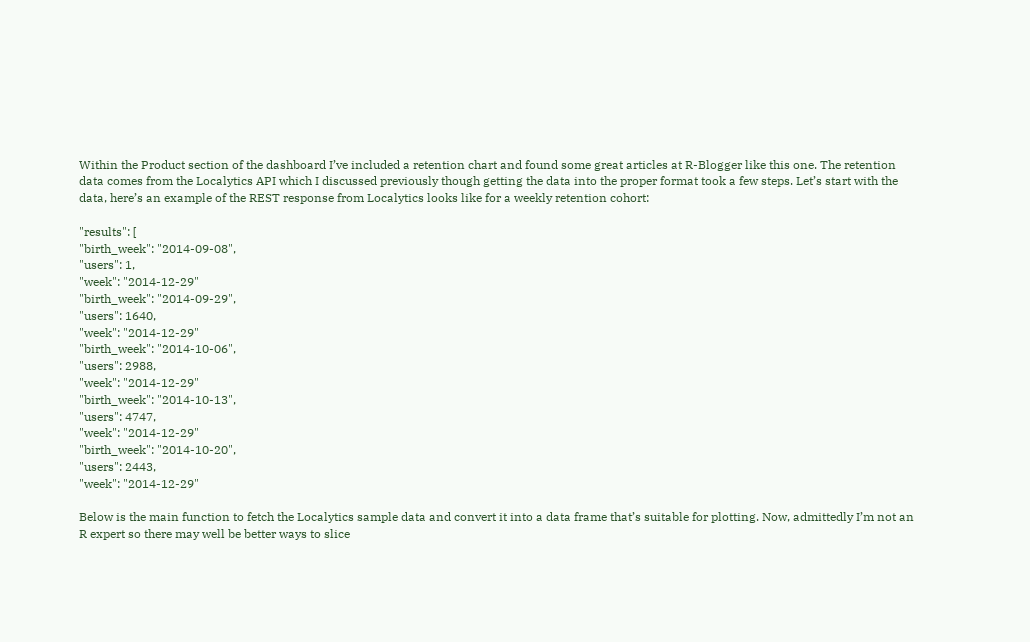Within the Product section of the dashboard I’ve included a retention chart and found some great articles at R-Blogger like this one. The retention data comes from the Localytics API which I discussed previously though getting the data into the proper format took a few steps. Let’s start with the data, here’s an example of the REST response from Localytics looks like for a weekly retention cohort:

"results": [
"birth_week": "2014-09-08",
"users": 1,
"week": "2014-12-29"
"birth_week": "2014-09-29",
"users": 1640,
"week": "2014-12-29"
"birth_week": "2014-10-06",
"users": 2988,
"week": "2014-12-29"
"birth_week": "2014-10-13",
"users": 4747,
"week": "2014-12-29"
"birth_week": "2014-10-20",
"users": 2443,
"week": "2014-12-29"

Below is the main function to fetch the Localytics sample data and convert it into a data frame that’s suitable for plotting. Now, admittedly I’m not an R expert so there may well be better ways to slice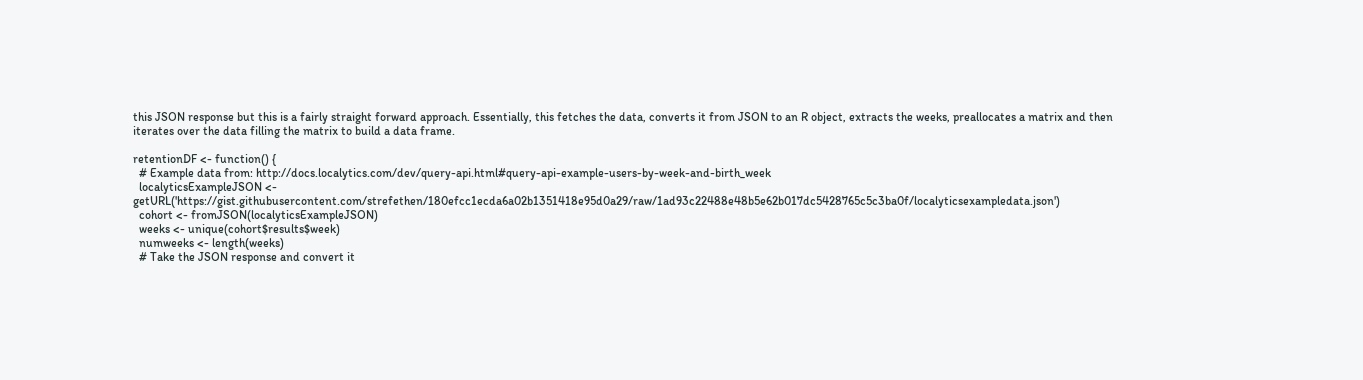this JSON response but this is a fairly straight forward approach. Essentially, this fetches the data, converts it from JSON to an R object, extracts the weeks, preallocates a matrix and then iterates over the data filling the matrix to build a data frame.

retentionDF <- function() {
  # Example data from: http://docs.localytics.com/dev/query-api.html#query-api-example-users-by-week-and-birth_week
  localyticsExampleJSON <- getURL('https://gist.githubusercontent.com/strefethen/180efcc1ecda6a02b1351418e95d0a29/raw/1ad93c22488e48b5e62b017dc5428765c5c3ba0f/localyticsexampledata.json')
  cohort <- fromJSON(localyticsExampleJSON)
  weeks <- unique(cohort$results$week)
  numweeks <- length(weeks)
  # Take the JSON response and convert it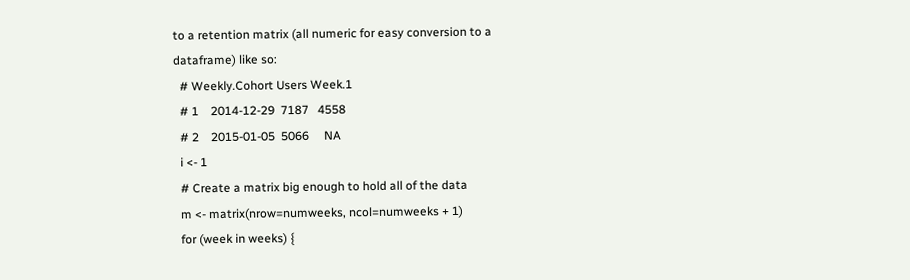to a retention matrix (all numeric for easy conversion to a dataframe) like so:
  # Weekly.Cohort Users Week.1
  # 1    2014-12-29  7187   4558
  # 2    2015-01-05  5066     NA
  i <- 1
  # Create a matrix big enough to hold all of the data
  m <- matrix(nrow=numweeks, ncol=numweeks + 1)
  for (week in weeks) {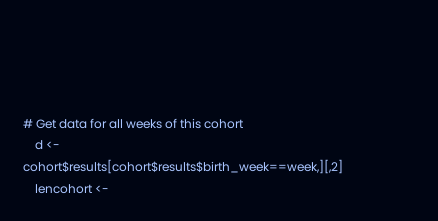# Get data for all weeks of this cohort
    d <- cohort$results[cohort$results$birth_week==week,][,2]
    lencohort <-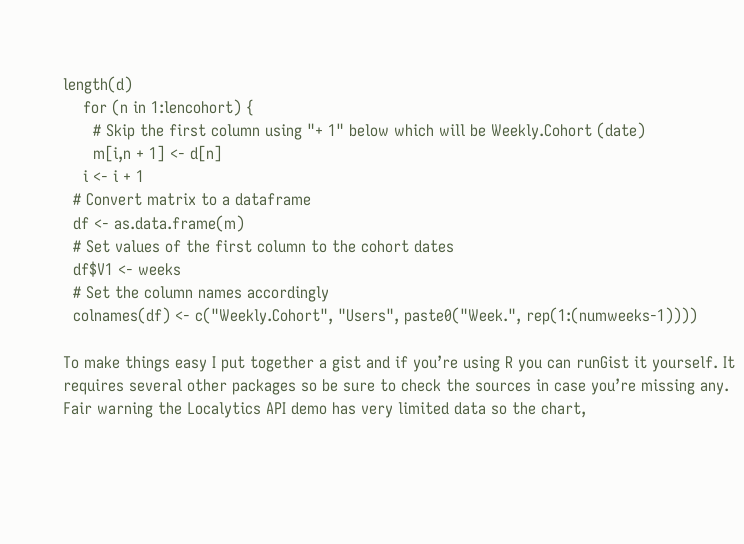length(d)
    for (n in 1:lencohort) {
      # Skip the first column using "+ 1" below which will be Weekly.Cohort (date)
      m[i,n + 1] <- d[n]
    i <- i + 1
  # Convert matrix to a dataframe
  df <- as.data.frame(m)
  # Set values of the first column to the cohort dates
  df$V1 <- weeks
  # Set the column names accordingly
  colnames(df) <- c("Weekly.Cohort", "Users", paste0("Week.", rep(1:(numweeks-1))))

To make things easy I put together a gist and if you’re using R you can runGist it yourself. It requires several other packages so be sure to check the sources in case you’re missing any.
Fair warning the Localytics API demo has very limited data so the chart,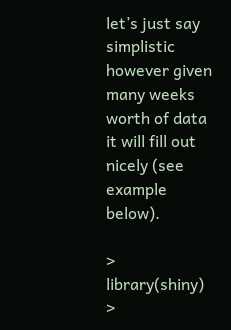let’s just say simplistic however given many weeks worth of data it will fill out nicely (see example below).

> library(shiny)
>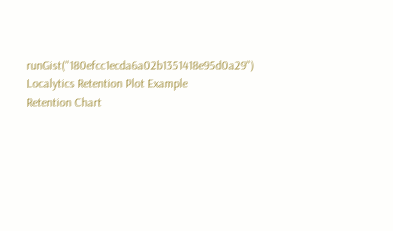runGist("180efcc1ecda6a02b1351418e95d0a29")
Localytics Retention Plot Example
Retention Chart